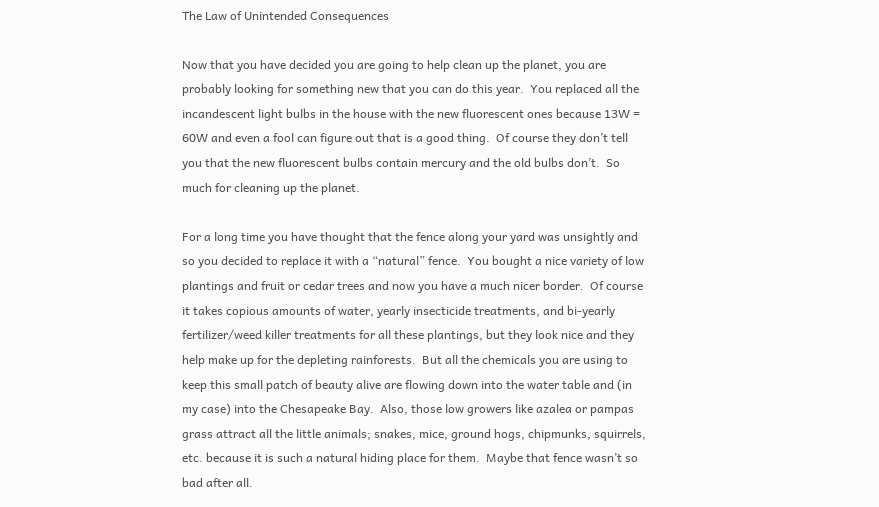The Law of Unintended Consequences

Now that you have decided you are going to help clean up the planet, you are probably looking for something new that you can do this year.  You replaced all the incandescent light bulbs in the house with the new fluorescent ones because 13W = 60W and even a fool can figure out that is a good thing.  Of course they don’t tell you that the new fluorescent bulbs contain mercury and the old bulbs don’t.  So much for cleaning up the planet.

For a long time you have thought that the fence along your yard was unsightly and so you decided to replace it with a “natural” fence.  You bought a nice variety of low plantings and fruit or cedar trees and now you have a much nicer border.  Of course it takes copious amounts of water, yearly insecticide treatments, and bi-yearly fertilizer/weed killer treatments for all these plantings, but they look nice and they help make up for the depleting rainforests.  But all the chemicals you are using to keep this small patch of beauty alive are flowing down into the water table and (in my case) into the Chesapeake Bay.  Also, those low growers like azalea or pampas grass attract all the little animals; snakes, mice, ground hogs, chipmunks, squirrels, etc. because it is such a natural hiding place for them.  Maybe that fence wasn’t so bad after all.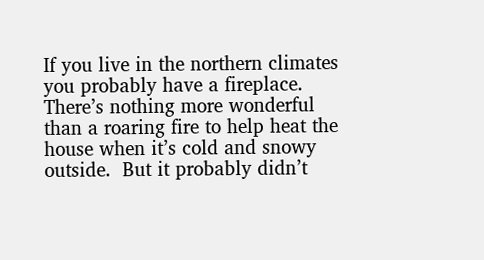If you live in the northern climates you probably have a fireplace.  There’s nothing more wonderful than a roaring fire to help heat the house when it’s cold and snowy outside.  But it probably didn’t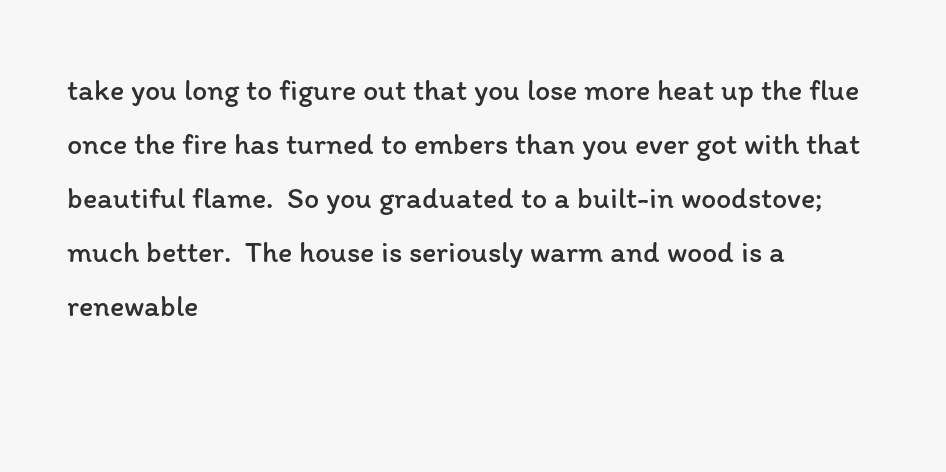take you long to figure out that you lose more heat up the flue once the fire has turned to embers than you ever got with that beautiful flame.  So you graduated to a built-in woodstove; much better.  The house is seriously warm and wood is a renewable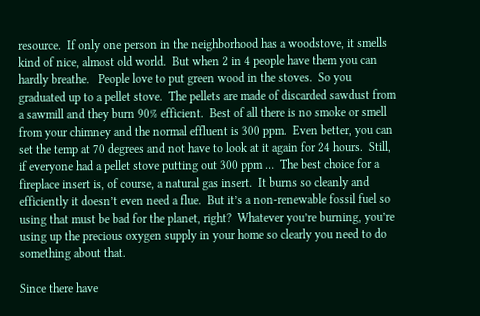resource.  If only one person in the neighborhood has a woodstove, it smells kind of nice, almost old world.  But when 2 in 4 people have them you can hardly breathe.   People love to put green wood in the stoves.  So you graduated up to a pellet stove.  The pellets are made of discarded sawdust from a sawmill and they burn 90% efficient.  Best of all there is no smoke or smell from your chimney and the normal effluent is 300 ppm.  Even better, you can set the temp at 70 degrees and not have to look at it again for 24 hours.  Still, if everyone had a pellet stove putting out 300 ppm …  The best choice for a fireplace insert is, of course, a natural gas insert.  It burns so cleanly and efficiently it doesn’t even need a flue.  But it’s a non-renewable fossil fuel so using that must be bad for the planet, right?  Whatever you’re burning, you’re using up the precious oxygen supply in your home so clearly you need to do something about that.

Since there have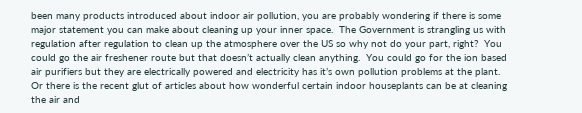been many products introduced about indoor air pollution, you are probably wondering if there is some major statement you can make about cleaning up your inner space.  The Government is strangling us with regulation after regulation to clean up the atmosphere over the US so why not do your part, right?  You could go the air freshener route but that doesn’t actually clean anything.  You could go for the ion based air purifiers but they are electrically powered and electricity has it’s own pollution problems at the plant.  Or there is the recent glut of articles about how wonderful certain indoor houseplants can be at cleaning the air and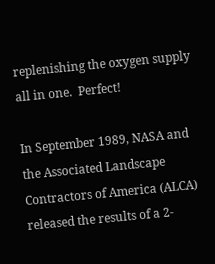replenishing the oxygen supply all in one.  Perfect!

In September 1989, NASA and the Associated Landscape Contractors of America (ALCA) released the results of a 2-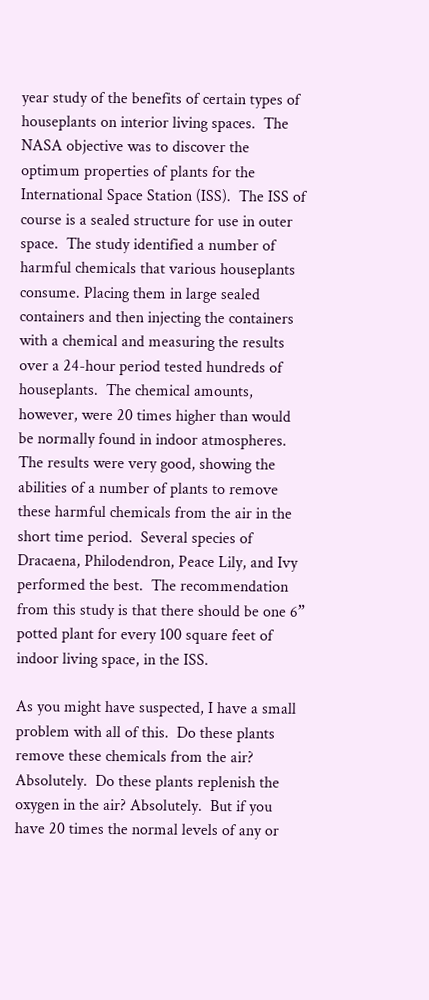year study of the benefits of certain types of houseplants on interior living spaces.  The NASA objective was to discover the optimum properties of plants for the International Space Station (ISS).  The ISS of course is a sealed structure for use in outer space.  The study identified a number of harmful chemicals that various houseplants consume. Placing them in large sealed containers and then injecting the containers with a chemical and measuring the results over a 24-hour period tested hundreds of houseplants.  The chemical amounts, however, were 20 times higher than would be normally found in indoor atmospheres.  The results were very good, showing the abilities of a number of plants to remove these harmful chemicals from the air in the short time period.  Several species of Dracaena, Philodendron, Peace Lily, and Ivy performed the best.  The recommendation from this study is that there should be one 6” potted plant for every 100 square feet of indoor living space, in the ISS.

As you might have suspected, I have a small problem with all of this.  Do these plants remove these chemicals from the air? Absolutely.  Do these plants replenish the oxygen in the air? Absolutely.  But if you have 20 times the normal levels of any or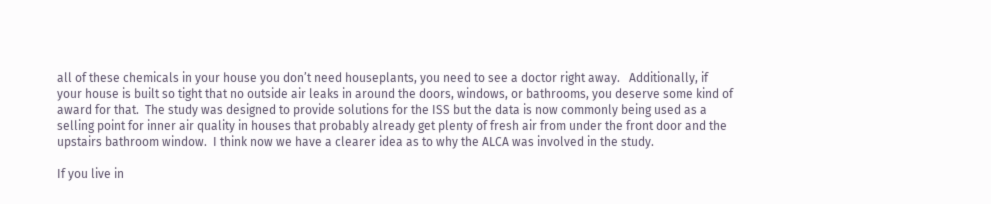all of these chemicals in your house you don’t need houseplants, you need to see a doctor right away.   Additionally, if your house is built so tight that no outside air leaks in around the doors, windows, or bathrooms, you deserve some kind of award for that.  The study was designed to provide solutions for the ISS but the data is now commonly being used as a selling point for inner air quality in houses that probably already get plenty of fresh air from under the front door and the upstairs bathroom window.  I think now we have a clearer idea as to why the ALCA was involved in the study.

If you live in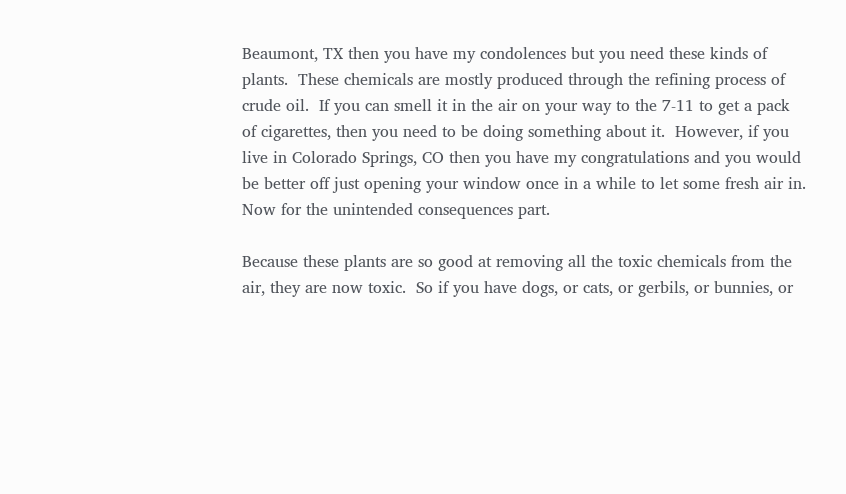Beaumont, TX then you have my condolences but you need these kinds of plants.  These chemicals are mostly produced through the refining process of crude oil.  If you can smell it in the air on your way to the 7-11 to get a pack of cigarettes, then you need to be doing something about it.  However, if you live in Colorado Springs, CO then you have my congratulations and you would be better off just opening your window once in a while to let some fresh air in.  Now for the unintended consequences part.

Because these plants are so good at removing all the toxic chemicals from the air, they are now toxic.  So if you have dogs, or cats, or gerbils, or bunnies, or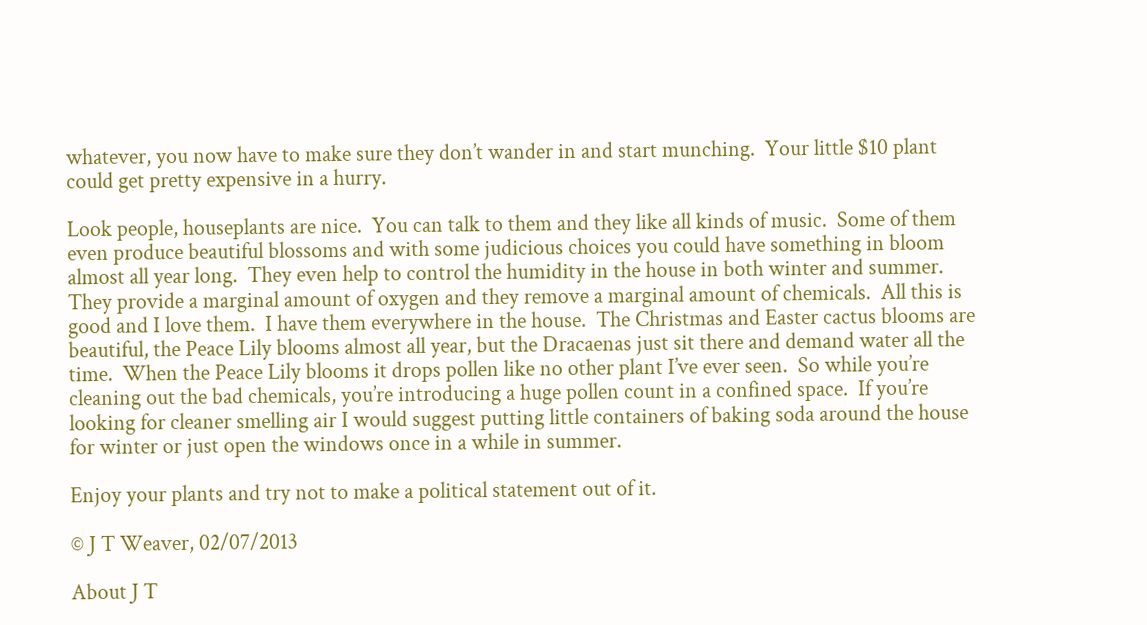whatever, you now have to make sure they don’t wander in and start munching.  Your little $10 plant could get pretty expensive in a hurry.

Look people, houseplants are nice.  You can talk to them and they like all kinds of music.  Some of them even produce beautiful blossoms and with some judicious choices you could have something in bloom almost all year long.  They even help to control the humidity in the house in both winter and summer.  They provide a marginal amount of oxygen and they remove a marginal amount of chemicals.  All this is good and I love them.  I have them everywhere in the house.  The Christmas and Easter cactus blooms are beautiful, the Peace Lily blooms almost all year, but the Dracaenas just sit there and demand water all the time.  When the Peace Lily blooms it drops pollen like no other plant I’ve ever seen.  So while you’re cleaning out the bad chemicals, you’re introducing a huge pollen count in a confined space.  If you’re looking for cleaner smelling air I would suggest putting little containers of baking soda around the house for winter or just open the windows once in a while in summer.

Enjoy your plants and try not to make a political statement out of it.

© J T Weaver, 02/07/2013

About J T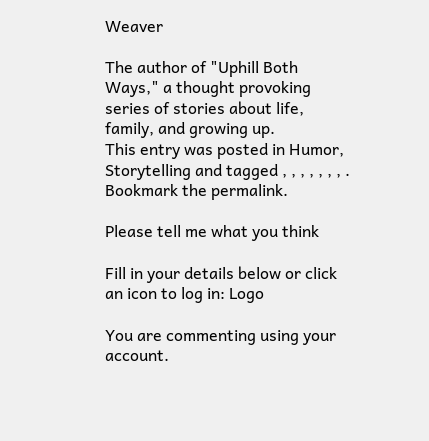Weaver

The author of "Uphill Both Ways," a thought provoking series of stories about life, family, and growing up.
This entry was posted in Humor, Storytelling and tagged , , , , , , , . Bookmark the permalink.

Please tell me what you think

Fill in your details below or click an icon to log in: Logo

You are commenting using your account.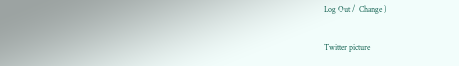Log Out /  Change )

Twitter picture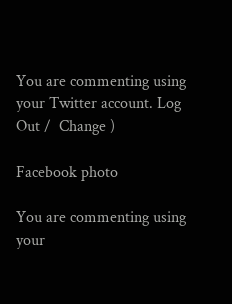You are commenting using your Twitter account. Log Out /  Change )

Facebook photo

You are commenting using your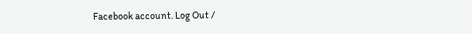Facebook account. Log Out /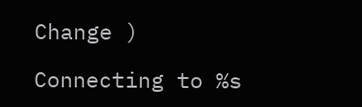Change )

Connecting to %s